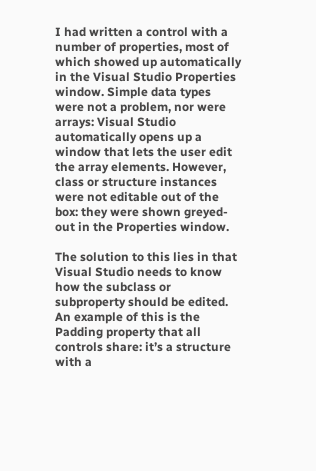I had written a control with a number of properties, most of which showed up automatically in the Visual Studio Properties window. Simple data types were not a problem, nor were arrays: Visual Studio automatically opens up a window that lets the user edit the array elements. However, class or structure instances were not editable out of the box: they were shown greyed-out in the Properties window.

The solution to this lies in that Visual Studio needs to know how the subclass or subproperty should be edited. An example of this is the Padding property that all controls share: it’s a structure with a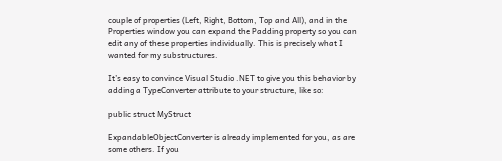couple of properties (Left, Right, Bottom, Top and All), and in the Properties window you can expand the Padding property so you can edit any of these properties individually. This is precisely what I wanted for my substructures.

It’s easy to convince Visual Studio .NET to give you this behavior by adding a TypeConverter attribute to your structure, like so:

public struct MyStruct

ExpandableObjectConverter is already implemented for you, as are some others. If you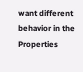want different behavior in the Properties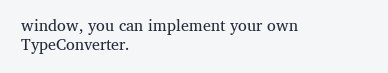window, you can implement your own TypeConverter.